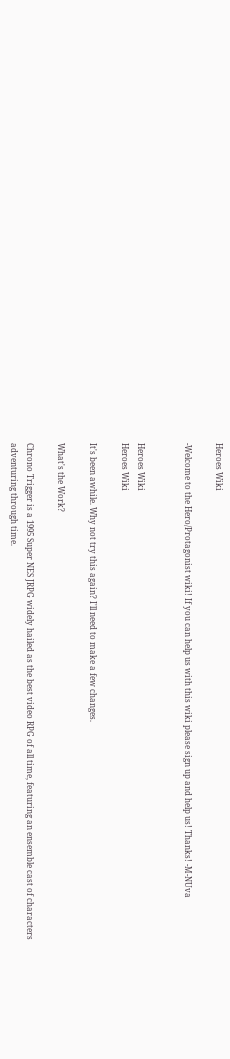Heroes Wiki

-Welcome to the Hero/Protagonist wiki! If you can help us with this wiki please sign up and help us! Thanks! -M-NUva


Heroes Wiki
Heroes Wiki

It's been awhile. Why not try this again? I'll need to make a few changes.

What's the Work?

Chrono Trigger is a 1995 Super NES JRPG widely hailed as the best video RPG of all time, featuring an ensemble cast of characters adventuring through time.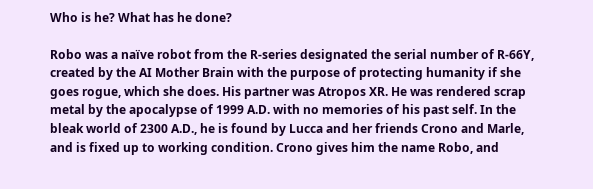Who is he? What has he done?

Robo was a naïve robot from the R-series designated the serial number of R-66Y, created by the AI Mother Brain with the purpose of protecting humanity if she goes rogue, which she does. His partner was Atropos XR. He was rendered scrap metal by the apocalypse of 1999 A.D. with no memories of his past self. In the bleak world of 2300 A.D., he is found by Lucca and her friends Crono and Marle, and is fixed up to working condition. Crono gives him the name Robo, and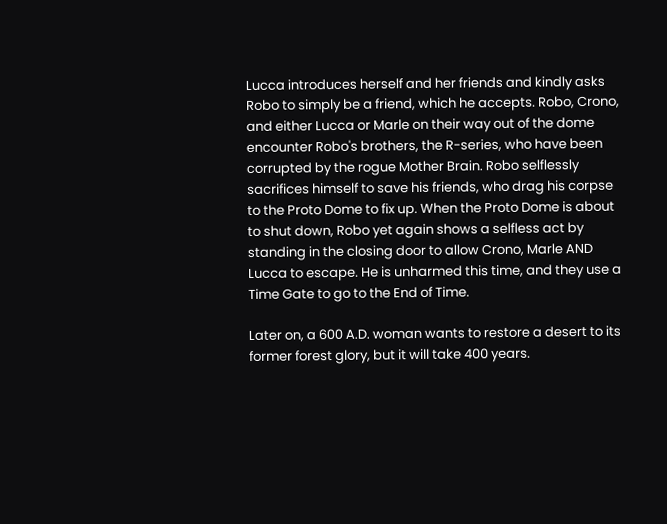Lucca introduces herself and her friends and kindly asks Robo to simply be a friend, which he accepts. Robo, Crono, and either Lucca or Marle on their way out of the dome encounter Robo's brothers, the R-series, who have been corrupted by the rogue Mother Brain. Robo selflessly sacrifices himself to save his friends, who drag his corpse to the Proto Dome to fix up. When the Proto Dome is about to shut down, Robo yet again shows a selfless act by standing in the closing door to allow Crono, Marle AND Lucca to escape. He is unharmed this time, and they use a Time Gate to go to the End of Time.

Later on, a 600 A.D. woman wants to restore a desert to its former forest glory, but it will take 400 years.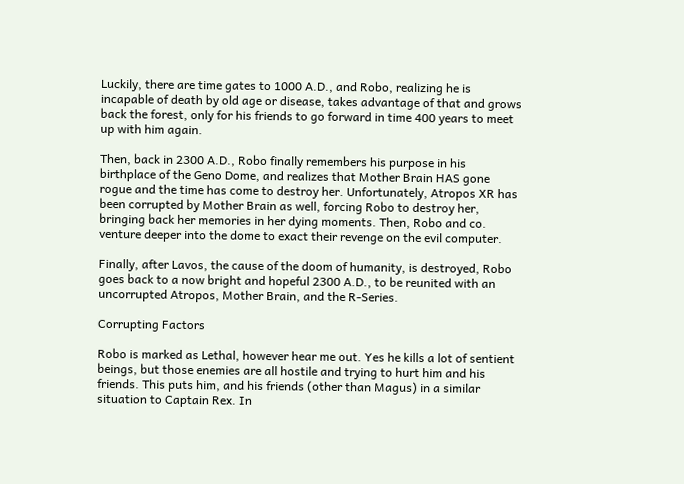Luckily, there are time gates to 1000 A.D., and Robo, realizing he is incapable of death by old age or disease, takes advantage of that and grows back the forest, only for his friends to go forward in time 400 years to meet up with him again.

Then, back in 2300 A.D., Robo finally remembers his purpose in his birthplace of the Geno Dome, and realizes that Mother Brain HAS gone rogue and the time has come to destroy her. Unfortunately, Atropos XR has been corrupted by Mother Brain as well, forcing Robo to destroy her, bringing back her memories in her dying moments. Then, Robo and co. venture deeper into the dome to exact their revenge on the evil computer.

Finally, after Lavos, the cause of the doom of humanity, is destroyed, Robo goes back to a now bright and hopeful 2300 A.D., to be reunited with an uncorrupted Atropos, Mother Brain, and the R-Series.

Corrupting Factors

Robo is marked as Lethal, however hear me out. Yes he kills a lot of sentient beings, but those enemies are all hostile and trying to hurt him and his friends. This puts him, and his friends (other than Magus) in a similar situation to Captain Rex. In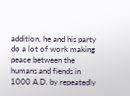addition, he and his party do a lot of work making peace between the humans and fiends in 1000 A.D. by repeatedly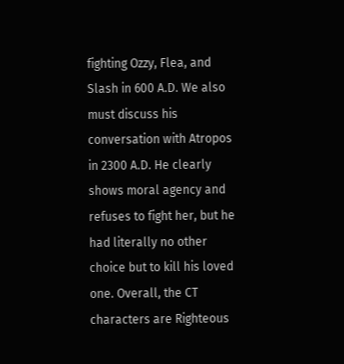fighting Ozzy, Flea, and Slash in 600 A.D. We also must discuss his conversation with Atropos in 2300 A.D. He clearly shows moral agency and refuses to fight her, but he had literally no other choice but to kill his loved one. Overall, the CT characters are Righteous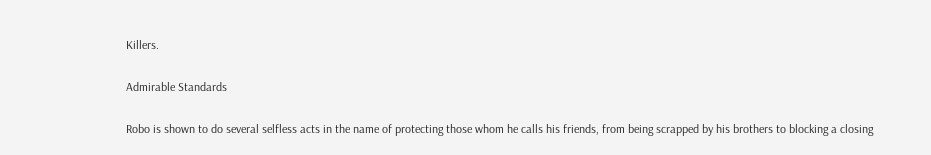Killers.

Admirable Standards

Robo is shown to do several selfless acts in the name of protecting those whom he calls his friends, from being scrapped by his brothers to blocking a closing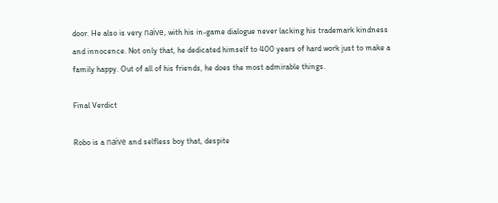door. He also is very naïve, with his in-game dialogue never lacking his trademark kindness and innocence. Not only that, he dedicated himself to 400 years of hard work just to make a family happy. Out of all of his friends, he does the most admirable things.

Final Verdict

Robo is a naïve and selfless boy that, despite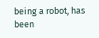being a robot, has been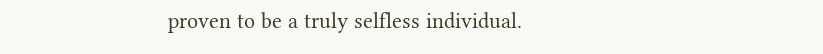proven to be a truly selfless individual.